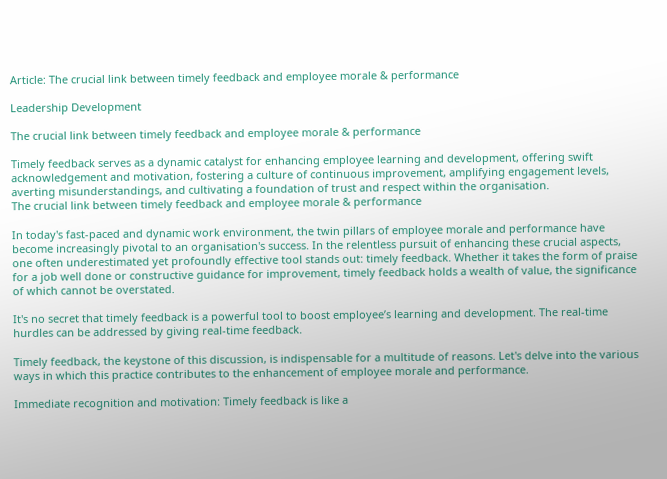Article: The crucial link between timely feedback and employee morale & performance

Leadership Development

The crucial link between timely feedback and employee morale & performance

Timely feedback serves as a dynamic catalyst for enhancing employee learning and development, offering swift acknowledgement and motivation, fostering a culture of continuous improvement, amplifying engagement levels, averting misunderstandings, and cultivating a foundation of trust and respect within the organisation.
The crucial link between timely feedback and employee morale & performance

In today's fast-paced and dynamic work environment, the twin pillars of employee morale and performance have become increasingly pivotal to an organisation's success. In the relentless pursuit of enhancing these crucial aspects, one often underestimated yet profoundly effective tool stands out: timely feedback. Whether it takes the form of praise for a job well done or constructive guidance for improvement, timely feedback holds a wealth of value, the significance of which cannot be overstated.

It's no secret that timely feedback is a powerful tool to boost employee’s learning and development. The real-time hurdles can be addressed by giving real-time feedback.

Timely feedback, the keystone of this discussion, is indispensable for a multitude of reasons. Let's delve into the various ways in which this practice contributes to the enhancement of employee morale and performance.

Immediate recognition and motivation: Timely feedback is like a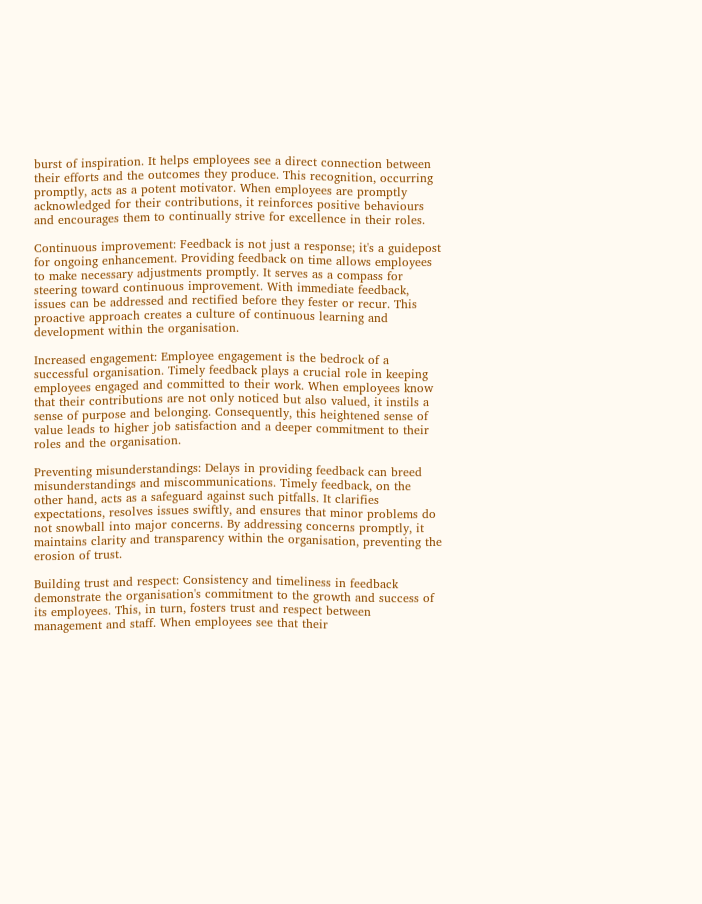burst of inspiration. It helps employees see a direct connection between their efforts and the outcomes they produce. This recognition, occurring promptly, acts as a potent motivator. When employees are promptly acknowledged for their contributions, it reinforces positive behaviours and encourages them to continually strive for excellence in their roles.

Continuous improvement: Feedback is not just a response; it's a guidepost for ongoing enhancement. Providing feedback on time allows employees to make necessary adjustments promptly. It serves as a compass for steering toward continuous improvement. With immediate feedback, issues can be addressed and rectified before they fester or recur. This proactive approach creates a culture of continuous learning and development within the organisation.

Increased engagement: Employee engagement is the bedrock of a successful organisation. Timely feedback plays a crucial role in keeping employees engaged and committed to their work. When employees know that their contributions are not only noticed but also valued, it instils a sense of purpose and belonging. Consequently, this heightened sense of value leads to higher job satisfaction and a deeper commitment to their roles and the organisation.

Preventing misunderstandings: Delays in providing feedback can breed misunderstandings and miscommunications. Timely feedback, on the other hand, acts as a safeguard against such pitfalls. It clarifies expectations, resolves issues swiftly, and ensures that minor problems do not snowball into major concerns. By addressing concerns promptly, it maintains clarity and transparency within the organisation, preventing the erosion of trust.

Building trust and respect: Consistency and timeliness in feedback demonstrate the organisation's commitment to the growth and success of its employees. This, in turn, fosters trust and respect between management and staff. When employees see that their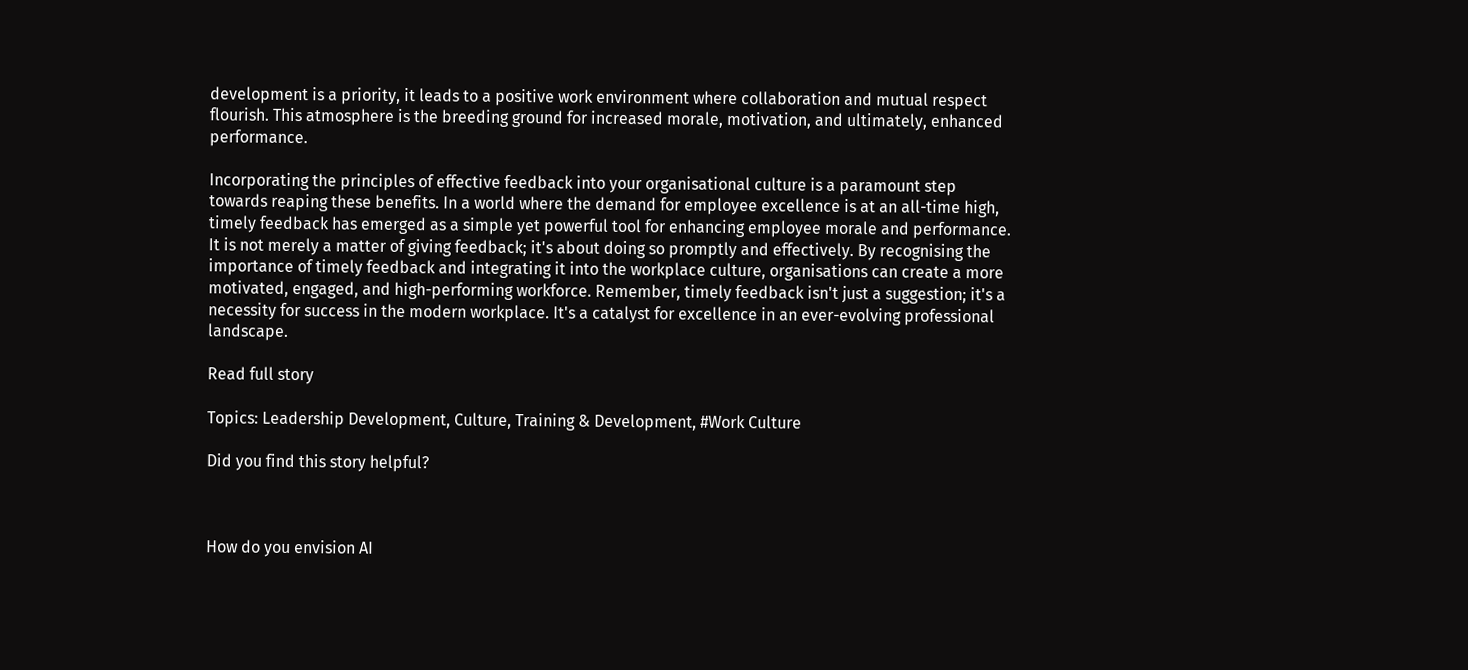development is a priority, it leads to a positive work environment where collaboration and mutual respect flourish. This atmosphere is the breeding ground for increased morale, motivation, and ultimately, enhanced performance.

Incorporating the principles of effective feedback into your organisational culture is a paramount step towards reaping these benefits. In a world where the demand for employee excellence is at an all-time high, timely feedback has emerged as a simple yet powerful tool for enhancing employee morale and performance. It is not merely a matter of giving feedback; it's about doing so promptly and effectively. By recognising the importance of timely feedback and integrating it into the workplace culture, organisations can create a more motivated, engaged, and high-performing workforce. Remember, timely feedback isn't just a suggestion; it's a necessity for success in the modern workplace. It's a catalyst for excellence in an ever-evolving professional landscape.

Read full story

Topics: Leadership Development, Culture, Training & Development, #Work Culture

Did you find this story helpful?



How do you envision AI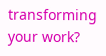transforming your work?